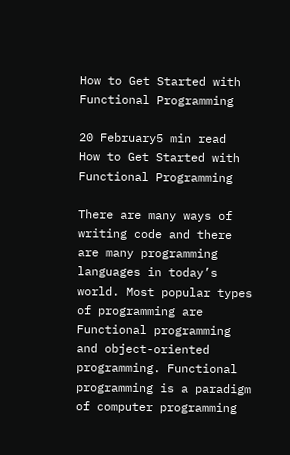How to Get Started with Functional Programming

20 February5 min read
How to Get Started with Functional Programming

There are many ways of writing code and there are many programming languages in today’s world. Most popular types of programming are Functional programming and object-oriented programming. Functional programming is a paradigm of computer programming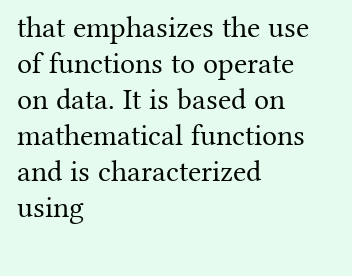that emphasizes the use of functions to operate on data. It is based on mathematical functions and is characterized using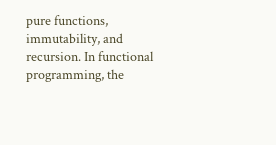pure functions, immutability, and recursion. In functional programming, the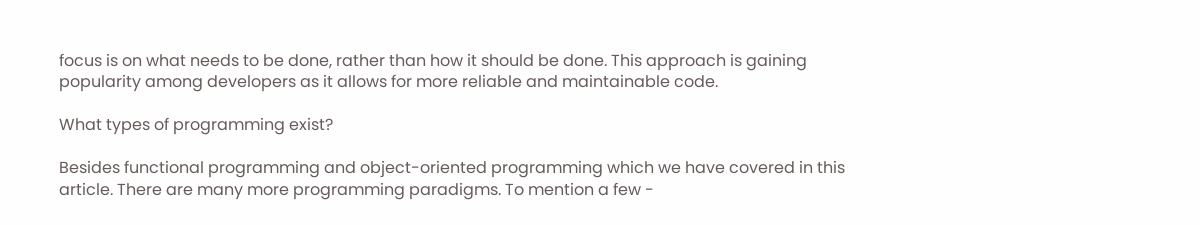focus is on what needs to be done, rather than how it should be done. This approach is gaining popularity among developers as it allows for more reliable and maintainable code.

What types of programming exist?

Besides functional programming and object-oriented programming which we have covered in this article. There are many more programming paradigms. To mention a few -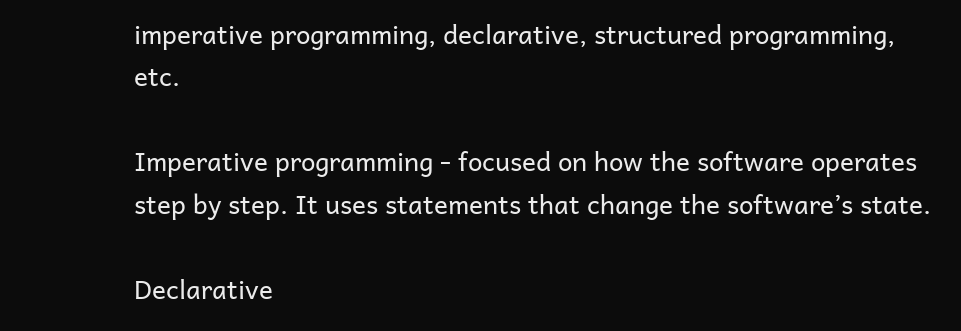imperative programming, declarative, structured programming, etc.

Imperative programming - focused on how the software operates step by step. It uses statements that change the software’s state.

Declarative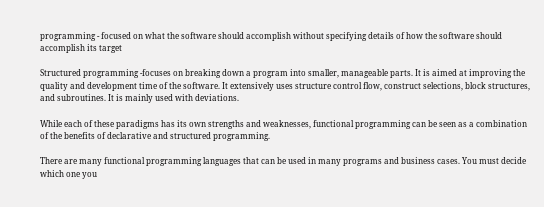programming - focused on what the software should accomplish without specifying details of how the software should accomplish its target

Structured programming -focuses on breaking down a program into smaller, manageable parts. It is aimed at improving the quality and development time of the software. It extensively uses structure control flow, construct selections, block structures, and subroutines. It is mainly used with deviations.

While each of these paradigms has its own strengths and weaknesses, functional programming can be seen as a combination of the benefits of declarative and structured programming.

There are many functional programming languages that can be used in many programs and business cases. You must decide which one you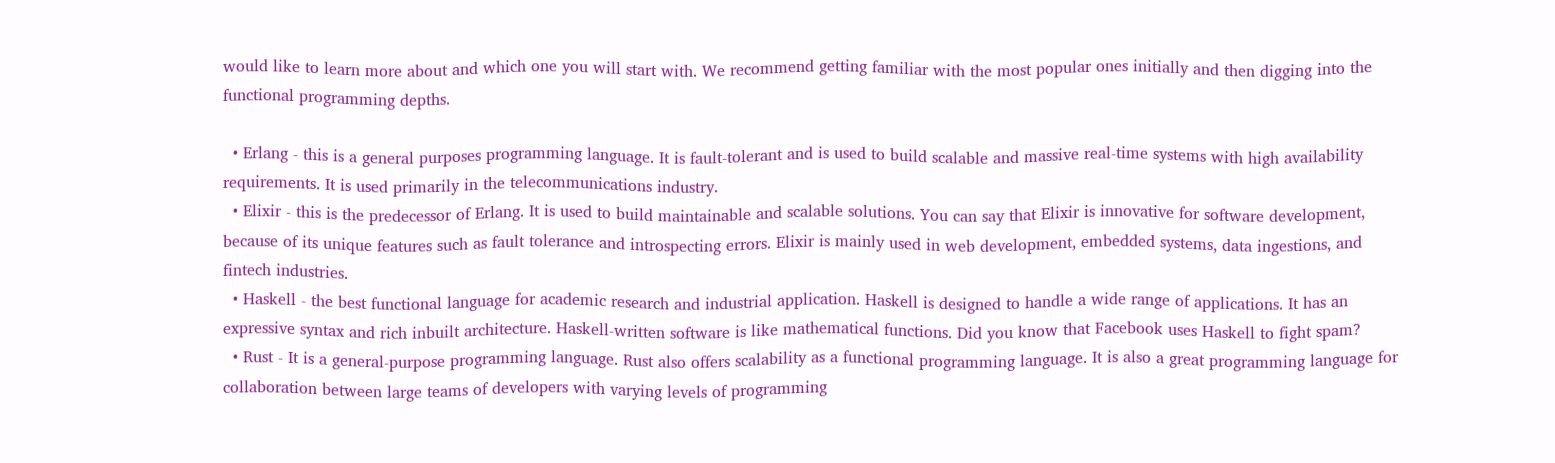would like to learn more about and which one you will start with. We recommend getting familiar with the most popular ones initially and then digging into the functional programming depths.

  • Erlang - this is a general purposes programming language. It is fault-tolerant and is used to build scalable and massive real-time systems with high availability requirements. It is used primarily in the telecommunications industry.
  • Elixir - this is the predecessor of Erlang. It is used to build maintainable and scalable solutions. You can say that Elixir is innovative for software development, because of its unique features such as fault tolerance and introspecting errors. Elixir is mainly used in web development, embedded systems, data ingestions, and fintech industries.
  • Haskell - the best functional language for academic research and industrial application. Haskell is designed to handle a wide range of applications. It has an expressive syntax and rich inbuilt architecture. Haskell-written software is like mathematical functions. Did you know that Facebook uses Haskell to fight spam?
  • Rust - It is a general-purpose programming language. Rust also offers scalability as a functional programming language. It is also a great programming language for collaboration between large teams of developers with varying levels of programming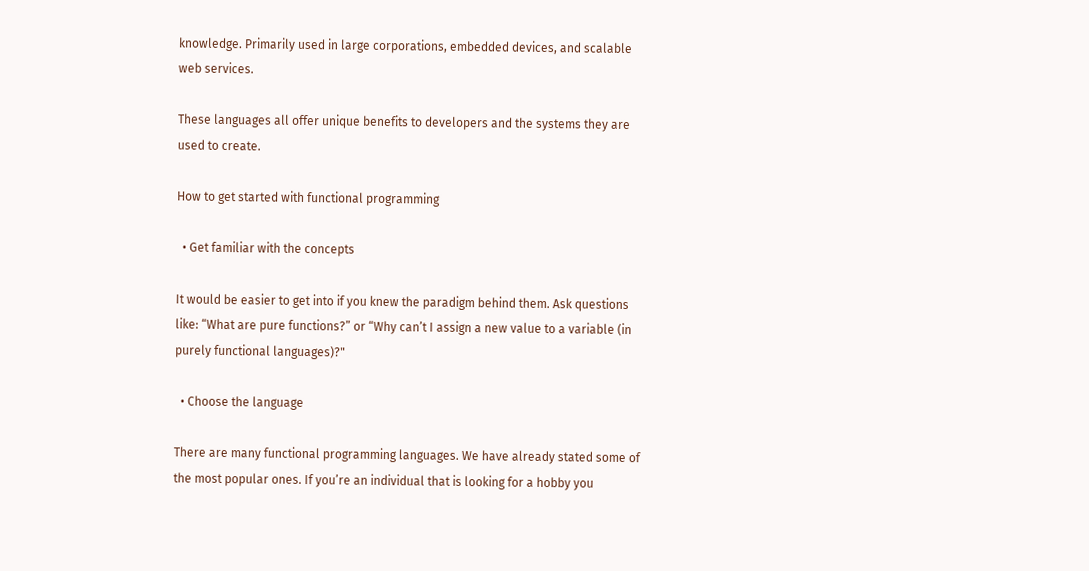knowledge. Primarily used in large corporations, embedded devices, and scalable web services.

These languages all offer unique benefits to developers and the systems they are used to create.

How to get started with functional programming

  • Get familiar with the concepts

It would be easier to get into if you knew the paradigm behind them. Ask questions like: “What are pure functions?” or “Why can’t I assign a new value to a variable (in purely functional languages)?"

  • Choose the language

There are many functional programming languages. We have already stated some of the most popular ones. If you’re an individual that is looking for a hobby you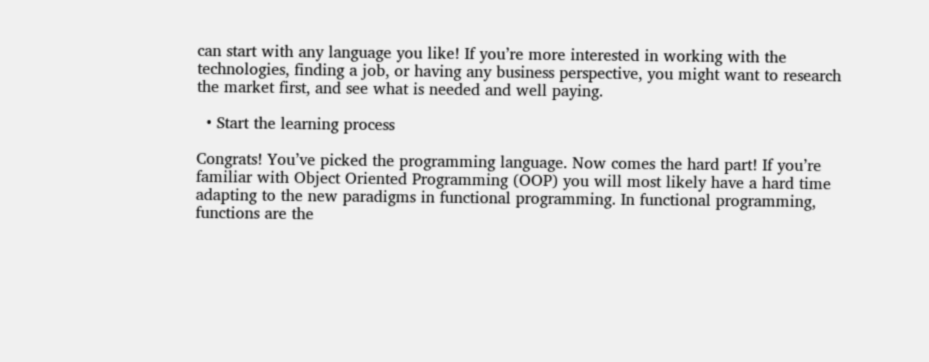can start with any language you like! If you’re more interested in working with the technologies, finding a job, or having any business perspective, you might want to research the market first, and see what is needed and well paying.

  • Start the learning process

Congrats! You’ve picked the programming language. Now comes the hard part! If you’re familiar with Object Oriented Programming (OOP) you will most likely have a hard time adapting to the new paradigms in functional programming. In functional programming, functions are the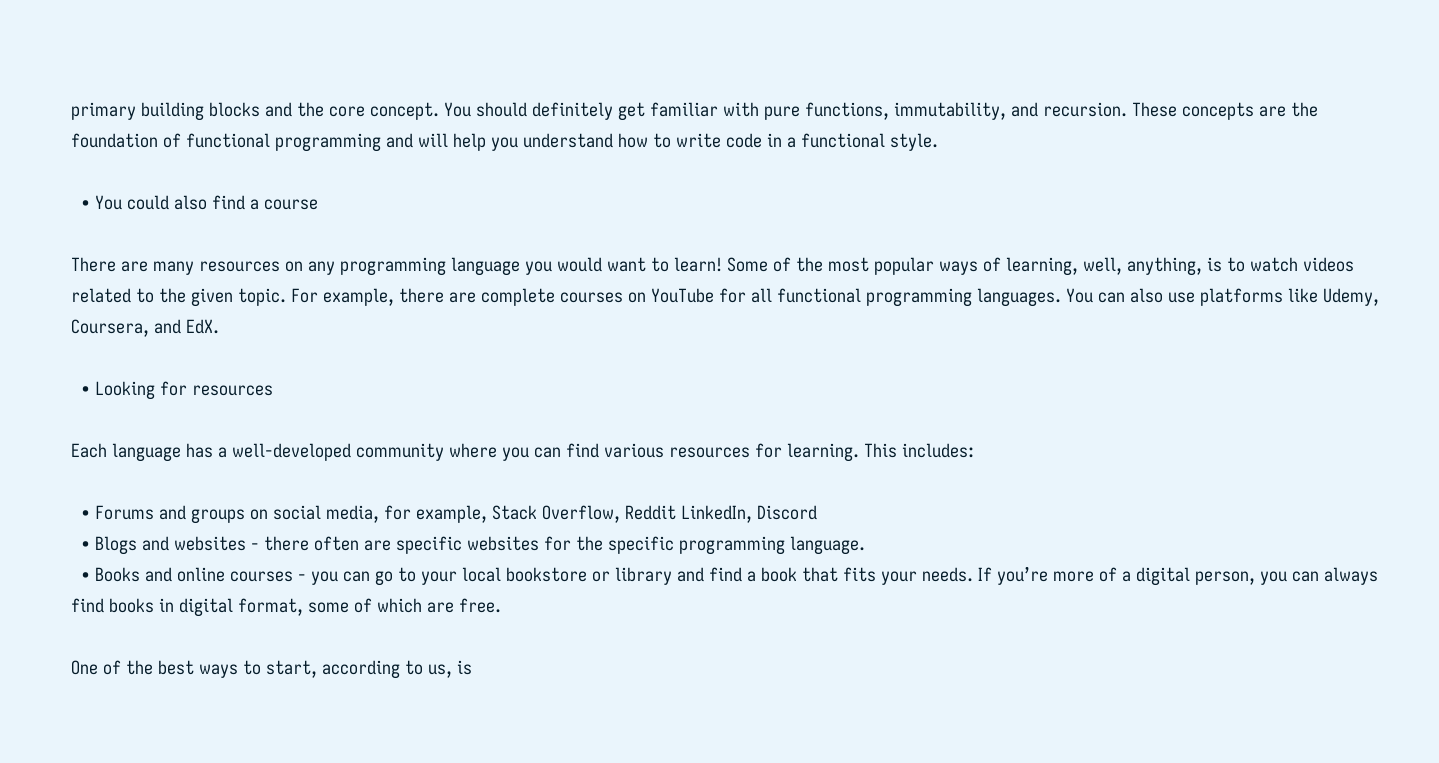primary building blocks and the core concept. You should definitely get familiar with pure functions, immutability, and recursion. These concepts are the foundation of functional programming and will help you understand how to write code in a functional style.

  • You could also find a course

There are many resources on any programming language you would want to learn! Some of the most popular ways of learning, well, anything, is to watch videos related to the given topic. For example, there are complete courses on YouTube for all functional programming languages. You can also use platforms like Udemy, Coursera, and EdX.

  • Looking for resources

Each language has a well-developed community where you can find various resources for learning. This includes:

  • Forums and groups on social media, for example, Stack Overflow, Reddit LinkedIn, Discord
  • Blogs and websites - there often are specific websites for the specific programming language.
  • Books and online courses - you can go to your local bookstore or library and find a book that fits your needs. If you’re more of a digital person, you can always find books in digital format, some of which are free.

One of the best ways to start, according to us, is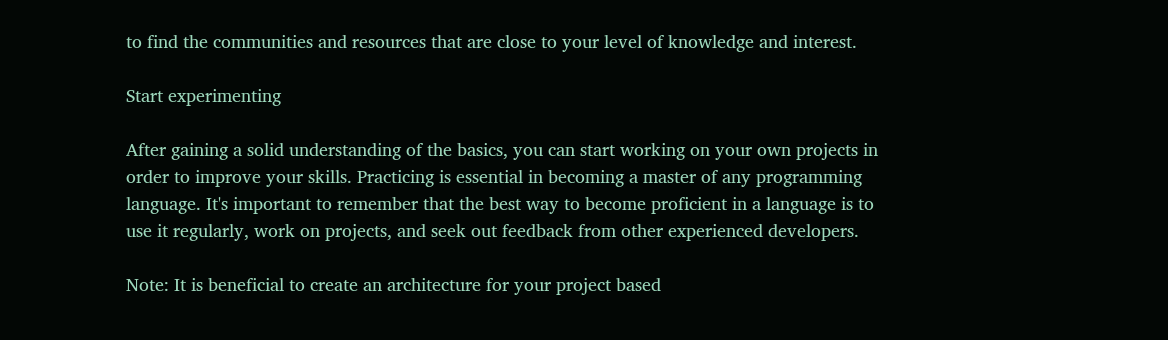to find the communities and resources that are close to your level of knowledge and interest.

Start experimenting

After gaining a solid understanding of the basics, you can start working on your own projects in order to improve your skills. Practicing is essential in becoming a master of any programming language. It's important to remember that the best way to become proficient in a language is to use it regularly, work on projects, and seek out feedback from other experienced developers.

Note: It is beneficial to create an architecture for your project based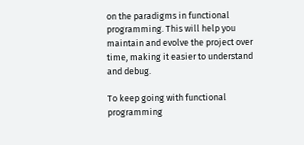on the paradigms in functional programming. This will help you maintain and evolve the project over time, making it easier to understand and debug.

To keep going with functional programming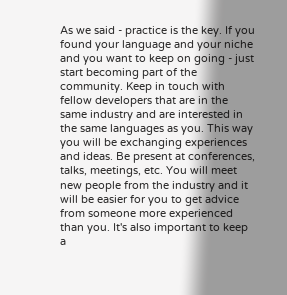As we said - practice is the key. If you found your language and your niche and you want to keep on going - just start becoming part of the community. Keep in touch with fellow developers that are in the same industry and are interested in the same languages as you. This way you will be exchanging experiences and ideas. Be present at conferences, talks, meetings, etc. You will meet new people from the industry and it will be easier for you to get advice from someone more experienced than you. It's also important to keep a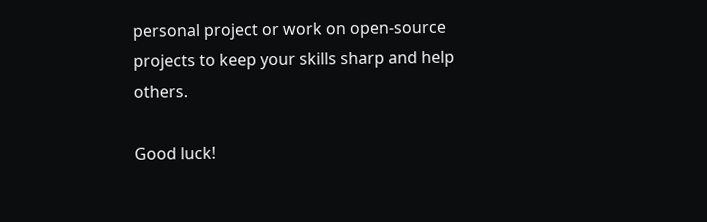personal project or work on open-source projects to keep your skills sharp and help others.

Good luck!